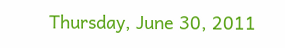Thursday, June 30, 2011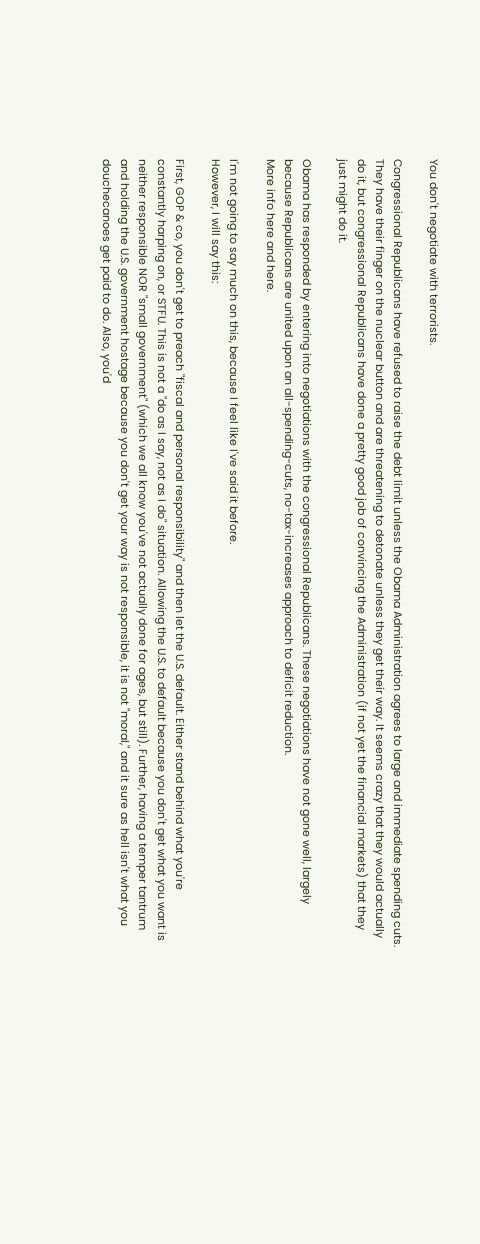You don't negotiate with terrorists.

Congressional Republicans have refused to raise the debt limit unless the Obama Administration agrees to large and immediate spending cuts. They have their finger on the nuclear button and are threatening to detonate unless they get their way. It seems crazy that they would actually do it, but congressional Republicans have done a pretty good job of convincing the Administration (if not yet the financial markets) that they just might do it.

Obama has responded by entering into negotiations with the congressional Republicans. These negotiations have not gone well, largely because Republicans are united upon an all-spending-cuts, no-tax-increases approach to deficit reduction.
More info here and here.

I'm not going to say much on this, because I feel like I've said it before.
However, I will say this:

First, GOP & co, you don't get to preach "fiscal and personal responsibility" and then let the U.S. default. Either stand behind what you're constantly harping on, or STFU. This is not a "do as I say, not as I do" situation. Allowing the U.S. to default because you don't get what you want is neither responsible NOR "small government" (which we all know you've not actually done for ages, but still). Further, having a temper tantrum and holding the U.S. government hostage because you don't get your way is not responsible, it is not "moral," and it sure as hell isn't what you douchecanoes get paid to do. Also, you'd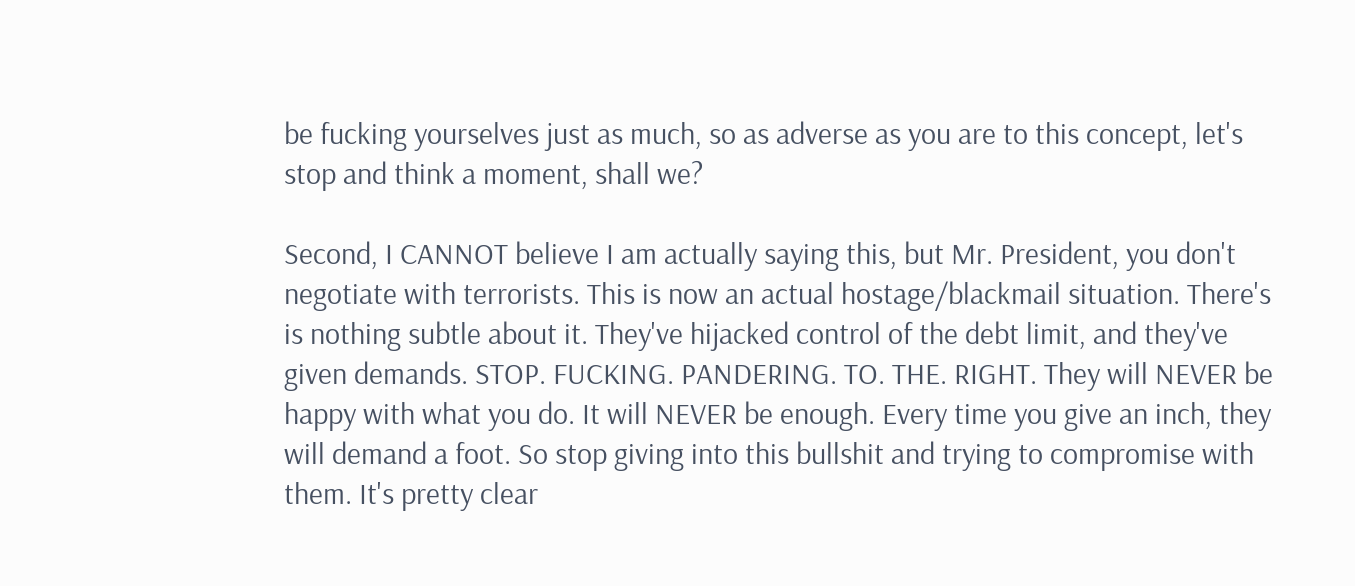be fucking yourselves just as much, so as adverse as you are to this concept, let's stop and think a moment, shall we?

Second, I CANNOT believe I am actually saying this, but Mr. President, you don't negotiate with terrorists. This is now an actual hostage/blackmail situation. There's is nothing subtle about it. They've hijacked control of the debt limit, and they've given demands. STOP. FUCKING. PANDERING. TO. THE. RIGHT. They will NEVER be happy with what you do. It will NEVER be enough. Every time you give an inch, they will demand a foot. So stop giving into this bullshit and trying to compromise with them. It's pretty clear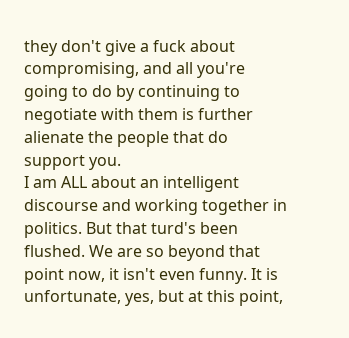they don't give a fuck about compromising, and all you're going to do by continuing to negotiate with them is further alienate the people that do support you.
I am ALL about an intelligent discourse and working together in politics. But that turd's been flushed. We are so beyond that point now, it isn't even funny. It is unfortunate, yes, but at this point,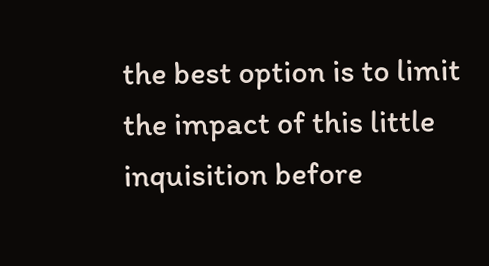the best option is to limit the impact of this little inquisition before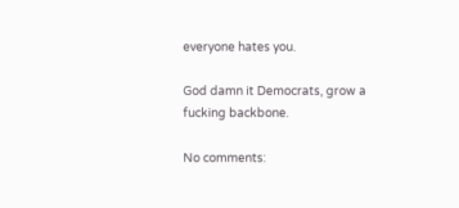everyone hates you.

God damn it Democrats, grow a fucking backbone.

No comments: